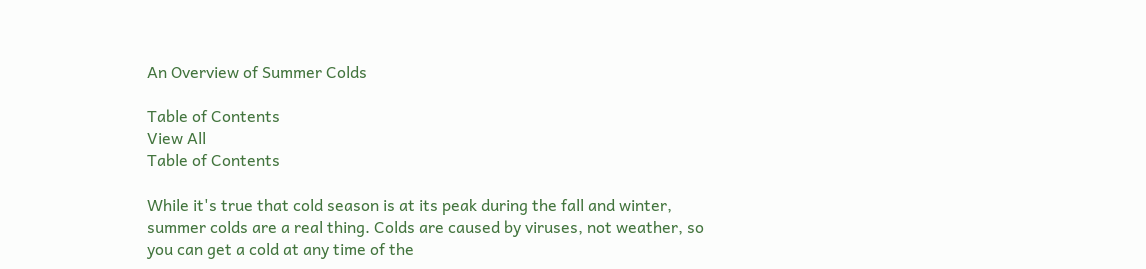An Overview of Summer Colds

Table of Contents
View All
Table of Contents

While it's true that cold season is at its peak during the fall and winter, summer colds are a real thing. Colds are caused by viruses, not weather, so you can get a cold at any time of the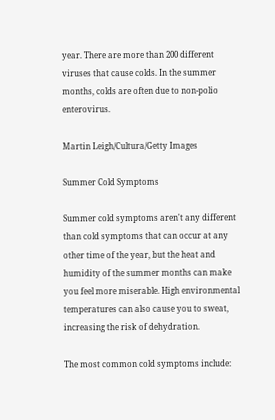year. There are more than 200 different viruses that cause colds. In the summer months, colds are often due to non-polio enterovirus.

Martin Leigh/Cultura/Getty Images

Summer Cold Symptoms

Summer cold symptoms aren't any different than cold symptoms that can occur at any other time of the year, but the heat and humidity of the summer months can make you feel more miserable. High environmental temperatures can also cause you to sweat, increasing the risk of dehydration.

The most common cold symptoms include: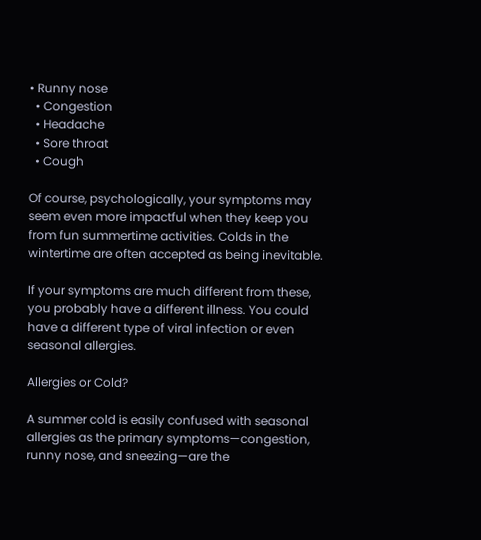• Runny nose
  • Congestion
  • Headache
  • Sore throat
  • Cough

Of course, psychologically, your symptoms may seem even more impactful when they keep you from fun summertime activities. Colds in the wintertime are often accepted as being inevitable.

If your symptoms are much different from these, you probably have a different illness. You could have a different type of viral infection or even seasonal allergies.

Allergies or Cold?

A summer cold is easily confused with seasonal allergies as the primary symptoms—congestion, runny nose, and sneezing—are the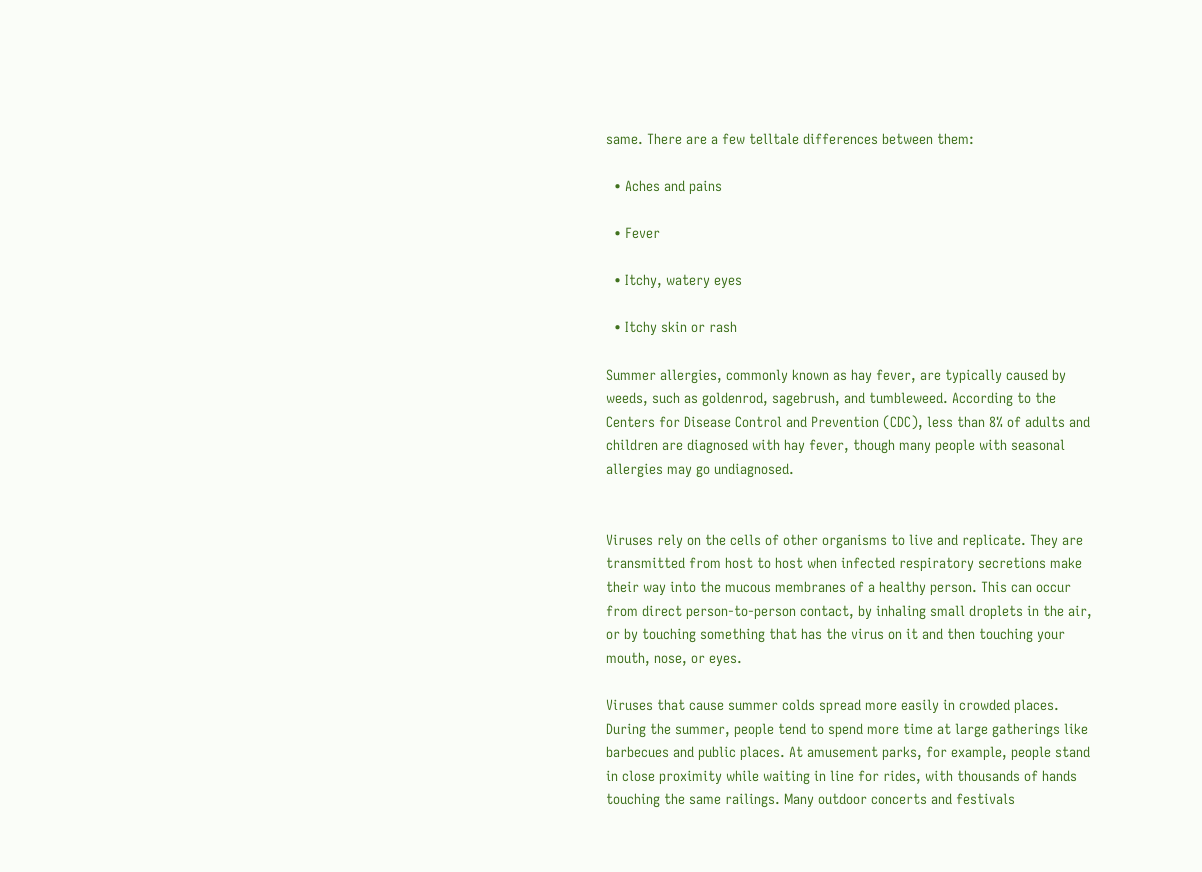same. There are a few telltale differences between them:

  • Aches and pains

  • Fever

  • Itchy, watery eyes

  • Itchy skin or rash

Summer allergies, commonly known as hay fever, are typically caused by weeds, such as goldenrod, sagebrush, and tumbleweed. According to the Centers for Disease Control and Prevention (CDC), less than 8% of adults and children are diagnosed with hay fever, though many people with seasonal allergies may go undiagnosed.


Viruses rely on the cells of other organisms to live and replicate. They are transmitted from host to host when infected respiratory secretions make their way into the mucous membranes of a healthy person. This can occur from direct person-to-person contact, by inhaling small droplets in the air, or by touching something that has the virus on it and then touching your mouth, nose, or eyes.

Viruses that cause summer colds spread more easily in crowded places. During the summer, people tend to spend more time at large gatherings like barbecues and public places. At amusement parks, for example, people stand in close proximity while waiting in line for rides, with thousands of hands touching the same railings. Many outdoor concerts and festivals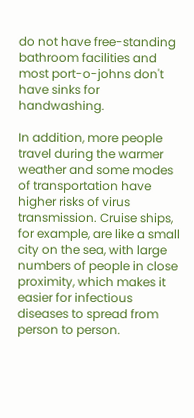do not have free-standing bathroom facilities and most port-o-johns don't have sinks for handwashing.

In addition, more people travel during the warmer weather and some modes of transportation have higher risks of virus transmission. Cruise ships, for example, are like a small city on the sea, with large numbers of people in close proximity, which makes it easier for infectious diseases to spread from person to person.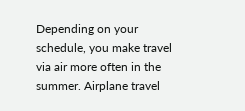Depending on your schedule, you make travel via air more often in the summer. Airplane travel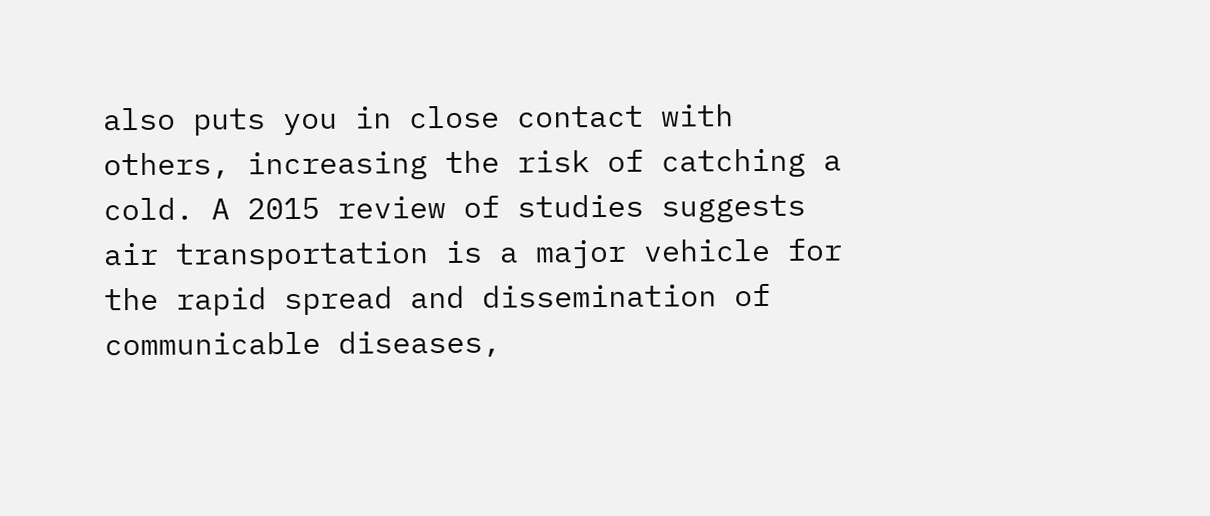also puts you in close contact with others, increasing the risk of catching a cold. A 2015 review of studies suggests air transportation is a major vehicle for the rapid spread and dissemination of communicable diseases,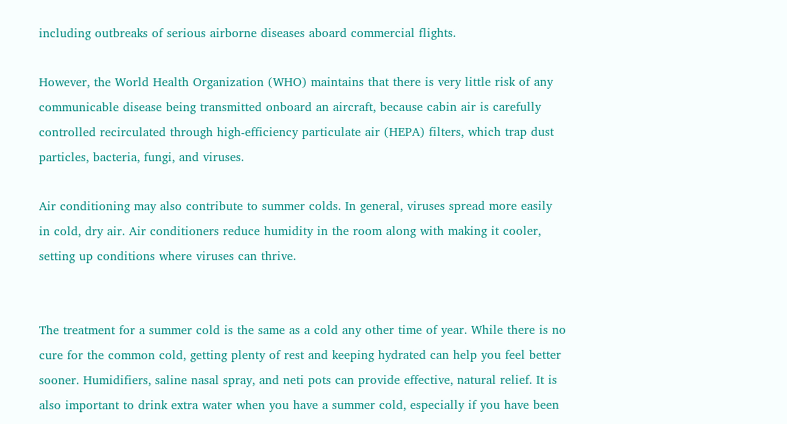including outbreaks of serious airborne diseases aboard commercial flights.

However, the World Health Organization (WHO) maintains that there is very little risk of any communicable disease being transmitted onboard an aircraft, because cabin air is carefully controlled recirculated through high-efficiency particulate air (HEPA) filters, which trap dust particles, bacteria, fungi, and viruses.

Air conditioning may also contribute to summer colds. In general, viruses spread more easily in cold, dry air. Air conditioners reduce humidity in the room along with making it cooler, setting up conditions where viruses can thrive.


The treatment for a summer cold is the same as a cold any other time of year. While there is no cure for the common cold, getting plenty of rest and keeping hydrated can help you feel better sooner. Humidifiers, saline nasal spray, and neti pots can provide effective, natural relief. It is also important to drink extra water when you have a summer cold, especially if you have been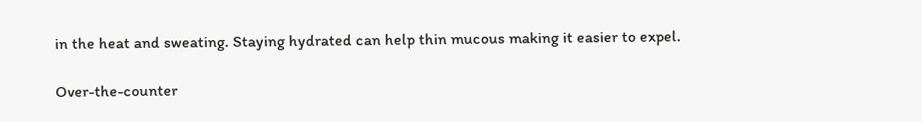in the heat and sweating. Staying hydrated can help thin mucous making it easier to expel.

Over-the-counter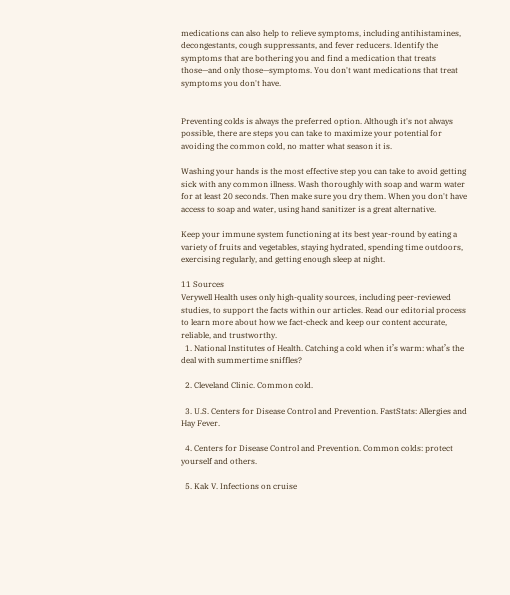medications can also help to relieve symptoms, including antihistamines, decongestants, cough suppressants, and fever reducers. Identify the symptoms that are bothering you and find a medication that treats those—and only those—symptoms. You don't want medications that treat symptoms you don't have.


Preventing colds is always the preferred option. Although it's not always possible, there are steps you can take to maximize your potential for avoiding the common cold, no matter what season it is.

Washing your hands is the most effective step you can take to avoid getting sick with any common illness. Wash thoroughly with soap and warm water for at least 20 seconds. Then make sure you dry them. When you don't have access to soap and water, using hand sanitizer is a great alternative.

Keep your immune system functioning at its best year-round by eating a variety of fruits and vegetables, staying hydrated, spending time outdoors, exercising regularly, and getting enough sleep at night.

11 Sources
Verywell Health uses only high-quality sources, including peer-reviewed studies, to support the facts within our articles. Read our editorial process to learn more about how we fact-check and keep our content accurate, reliable, and trustworthy.
  1. National Institutes of Health. Catching a cold when it’s warm: what’s the deal with summertime sniffles?

  2. Cleveland Clinic. Common cold.

  3. U.S. Centers for Disease Control and Prevention. FastStats: Allergies and Hay Fever.

  4. Centers for Disease Control and Prevention. Common colds: protect yourself and others.

  5. Kak V. Infections on cruise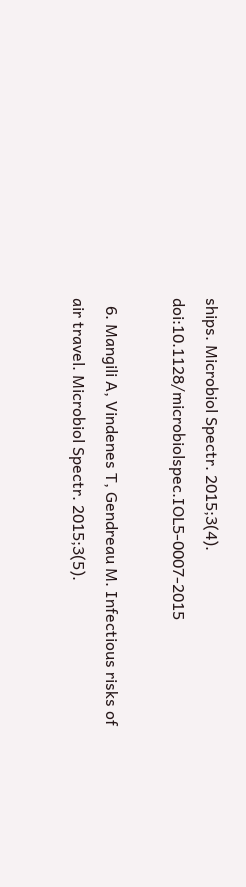ships. Microbiol Spectr. 2015;3(4). doi:10.1128/microbiolspec.IOL5-0007-2015

  6. Mangili A, Vindenes T, Gendreau M. Infectious risks of air travel. Microbiol Spectr. 2015;3(5).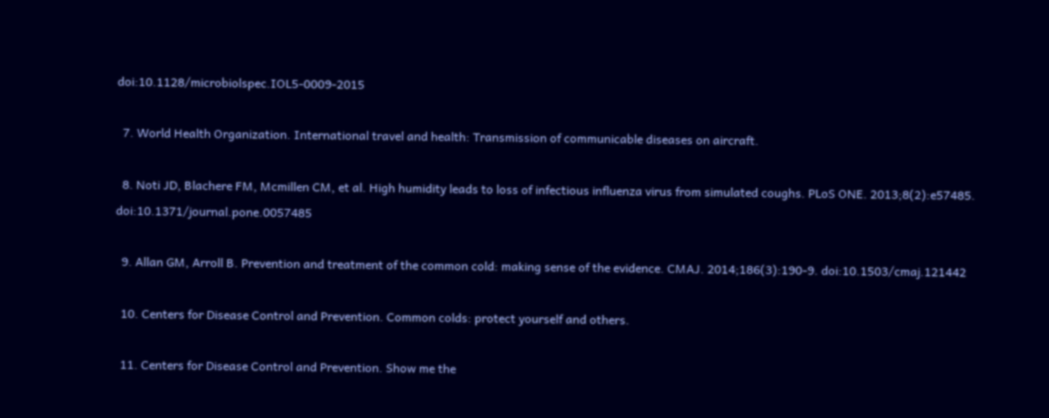doi:10.1128/microbiolspec.IOL5-0009-2015

  7. World Health Organization. International travel and health: Transmission of communicable diseases on aircraft.

  8. Noti JD, Blachere FM, Mcmillen CM, et al. High humidity leads to loss of infectious influenza virus from simulated coughs. PLoS ONE. 2013;8(2):e57485. doi:10.1371/journal.pone.0057485

  9. Allan GM, Arroll B. Prevention and treatment of the common cold: making sense of the evidence. CMAJ. 2014;186(3):190-9. doi:10.1503/cmaj.121442

  10. Centers for Disease Control and Prevention. Common colds: protect yourself and others.

  11. Centers for Disease Control and Prevention. Show me the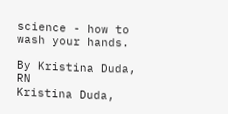science - how to wash your hands.

By Kristina Duda, RN
Kristina Duda,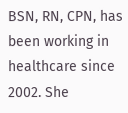BSN, RN, CPN, has been working in healthcare since 2002. She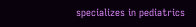specializes in pediatrics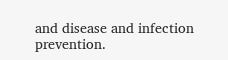and disease and infection prevention.